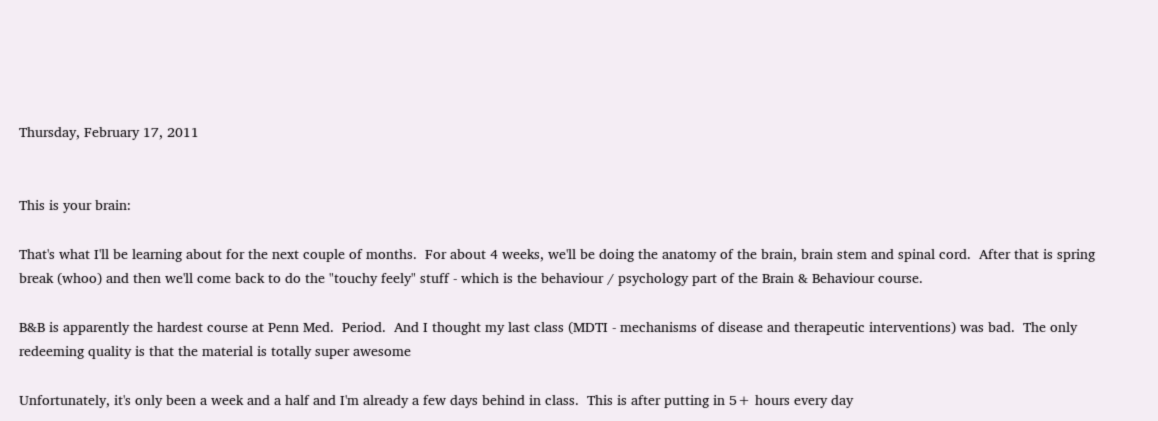Thursday, February 17, 2011


This is your brain:

That's what I'll be learning about for the next couple of months.  For about 4 weeks, we'll be doing the anatomy of the brain, brain stem and spinal cord.  After that is spring break (whoo) and then we'll come back to do the "touchy feely" stuff - which is the behaviour / psychology part of the Brain & Behaviour course.

B&B is apparently the hardest course at Penn Med.  Period.  And I thought my last class (MDTI - mechanisms of disease and therapeutic interventions) was bad.  The only redeeming quality is that the material is totally super awesome

Unfortunately, it's only been a week and a half and I'm already a few days behind in class.  This is after putting in 5+ hours every day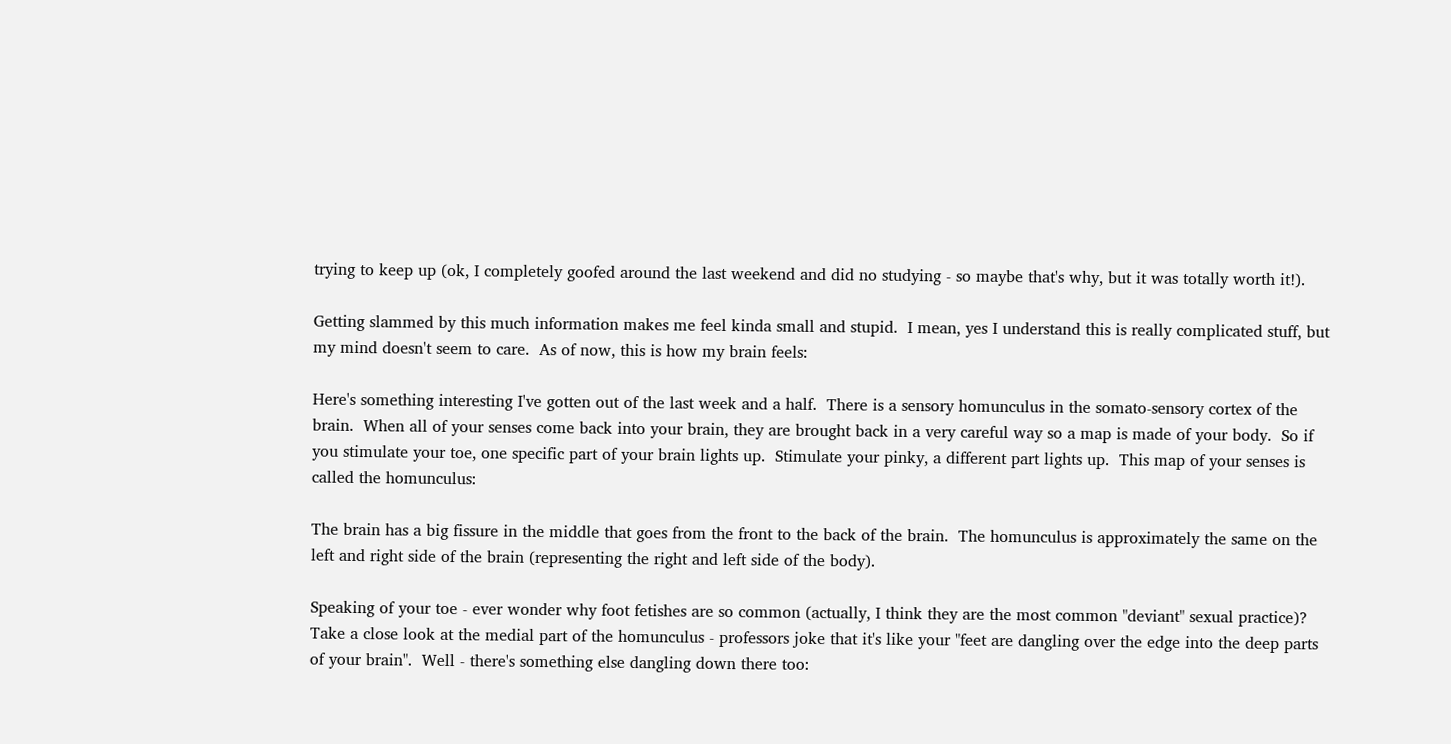trying to keep up (ok, I completely goofed around the last weekend and did no studying - so maybe that's why, but it was totally worth it!).

Getting slammed by this much information makes me feel kinda small and stupid.  I mean, yes I understand this is really complicated stuff, but my mind doesn't seem to care.  As of now, this is how my brain feels:

Here's something interesting I've gotten out of the last week and a half.  There is a sensory homunculus in the somato-sensory cortex of the brain.  When all of your senses come back into your brain, they are brought back in a very careful way so a map is made of your body.  So if you stimulate your toe, one specific part of your brain lights up.  Stimulate your pinky, a different part lights up.  This map of your senses is called the homunculus:

The brain has a big fissure in the middle that goes from the front to the back of the brain.  The homunculus is approximately the same on the left and right side of the brain (representing the right and left side of the body).

Speaking of your toe - ever wonder why foot fetishes are so common (actually, I think they are the most common "deviant" sexual practice)?  Take a close look at the medial part of the homunculus - professors joke that it's like your "feet are dangling over the edge into the deep parts of your brain".  Well - there's something else dangling down there too: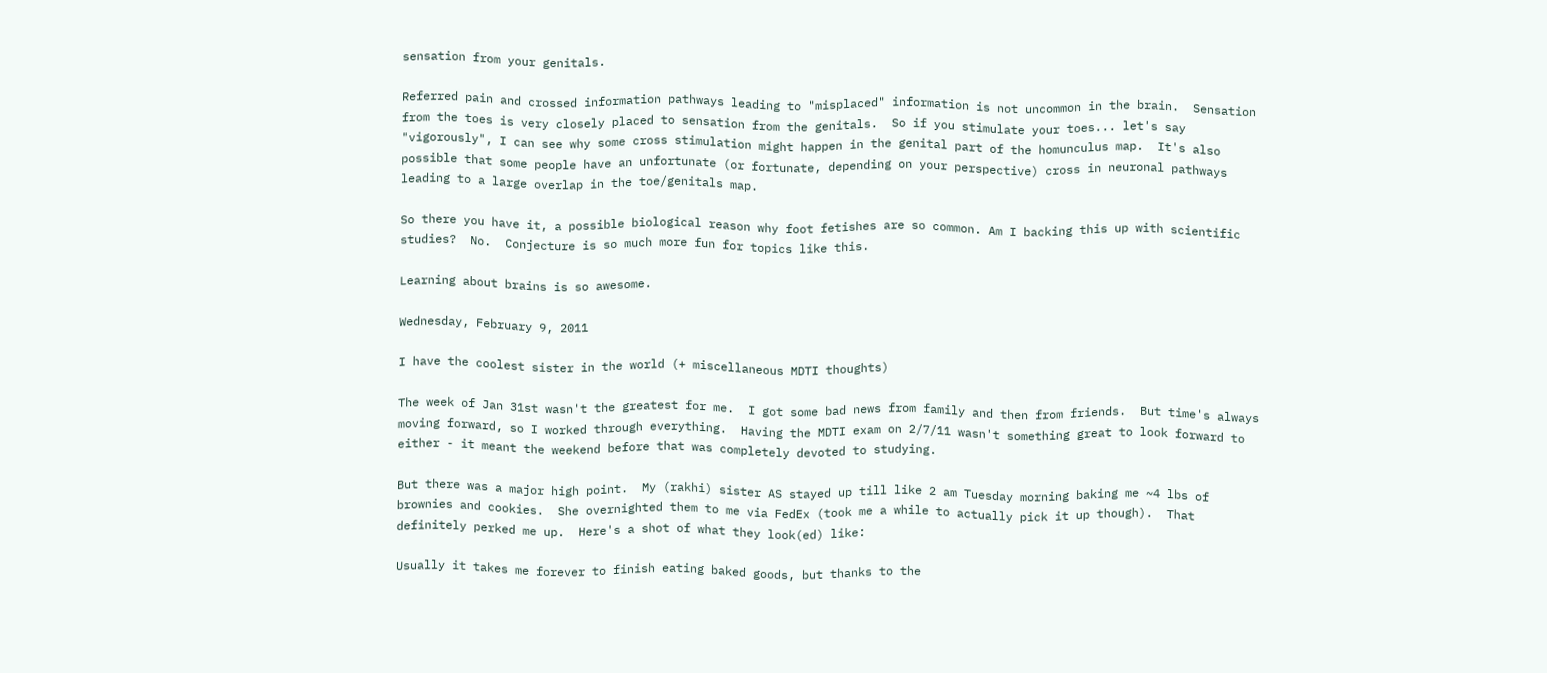sensation from your genitals.

Referred pain and crossed information pathways leading to "misplaced" information is not uncommon in the brain.  Sensation from the toes is very closely placed to sensation from the genitals.  So if you stimulate your toes... let's say "vigorously", I can see why some cross stimulation might happen in the genital part of the homunculus map.  It's also possible that some people have an unfortunate (or fortunate, depending on your perspective) cross in neuronal pathways leading to a large overlap in the toe/genitals map.

So there you have it, a possible biological reason why foot fetishes are so common. Am I backing this up with scientific studies?  No.  Conjecture is so much more fun for topics like this.

Learning about brains is so awesome.

Wednesday, February 9, 2011

I have the coolest sister in the world (+ miscellaneous MDTI thoughts)

The week of Jan 31st wasn't the greatest for me.  I got some bad news from family and then from friends.  But time's always moving forward, so I worked through everything.  Having the MDTI exam on 2/7/11 wasn't something great to look forward to either - it meant the weekend before that was completely devoted to studying.

But there was a major high point.  My (rakhi) sister AS stayed up till like 2 am Tuesday morning baking me ~4 lbs of brownies and cookies.  She overnighted them to me via FedEx (took me a while to actually pick it up though).  That definitely perked me up.  Here's a shot of what they look(ed) like:

Usually it takes me forever to finish eating baked goods, but thanks to the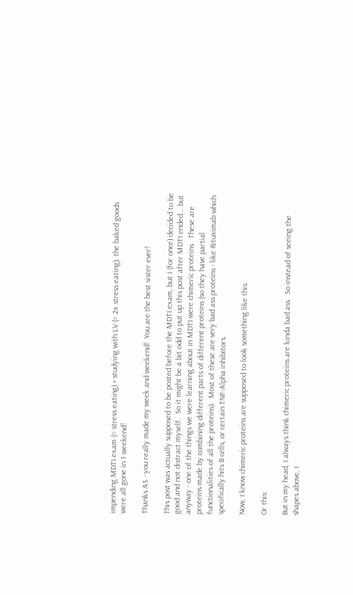impending MDTI exam (= stress eating) + studying with LV (= 2x stress eating), the baked goods were all gone in 1 weekend!

Thanks AS - you really made my week and weekend!  You are the best sister ever!

This post was actually supposed to be posted before the MDTI exam, but I (for once) decided to be good and not distract myself.  So it might be a bit odd to put up this post after MDTI ended... but anyway - one of the things we were learning about in MDTI were chimeric proteins.  These are proteins made by combining different parts of different proteins (so they have partial functionalities of all the proteins).  Most of these are very bad ass proteins - like Rituximab which specifically hits B cells, or certain TNF-Alpha inhibitors.

Now, I know chimeric proteins are supposed to look something like this:

Or this:

But in my head, I always think chimeric proteins are kinda bad ass.  So instead of seeing the shapes above, I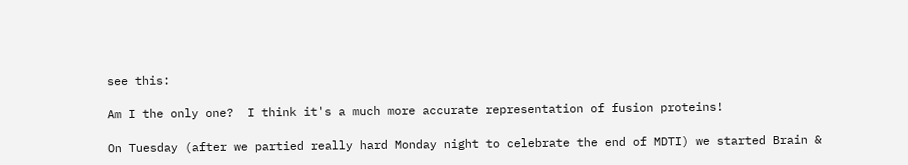see this:

Am I the only one?  I think it's a much more accurate representation of fusion proteins!

On Tuesday (after we partied really hard Monday night to celebrate the end of MDTI) we started Brain &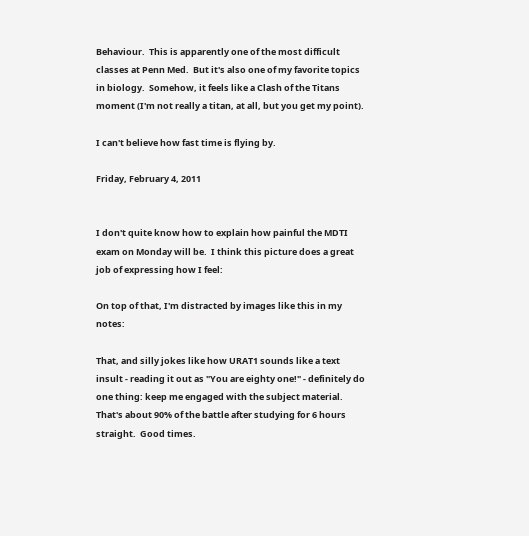Behaviour.  This is apparently one of the most difficult classes at Penn Med.  But it's also one of my favorite topics in biology.  Somehow, it feels like a Clash of the Titans moment (I'm not really a titan, at all, but you get my point).

I can't believe how fast time is flying by.

Friday, February 4, 2011


I don't quite know how to explain how painful the MDTI exam on Monday will be.  I think this picture does a great job of expressing how I feel:

On top of that, I'm distracted by images like this in my notes:

That, and silly jokes like how URAT1 sounds like a text insult - reading it out as "You are eighty one!" - definitely do one thing: keep me engaged with the subject material.  That's about 90% of the battle after studying for 6 hours straight.  Good times.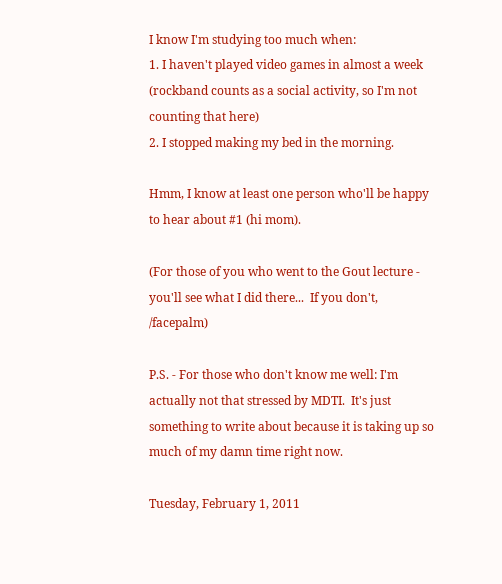I know I'm studying too much when:
1. I haven't played video games in almost a week (rockband counts as a social activity, so I'm not counting that here)
2. I stopped making my bed in the morning.

Hmm, I know at least one person who'll be happy to hear about #1 (hi mom).

(For those of you who went to the Gout lecture - you'll see what I did there...  If you don't, /facepalm)

P.S. - For those who don't know me well: I'm actually not that stressed by MDTI.  It's just something to write about because it is taking up so much of my damn time right now.

Tuesday, February 1, 2011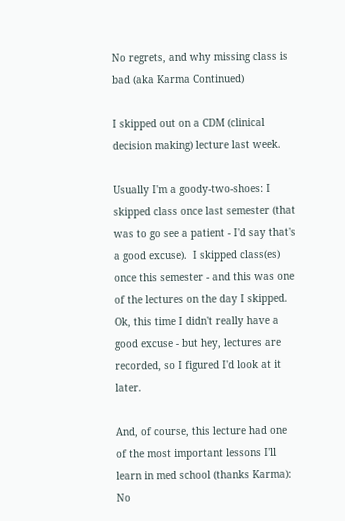No regrets, and why missing class is bad (aka Karma Continued)

I skipped out on a CDM (clinical decision making) lecture last week.

Usually I'm a goody-two-shoes: I skipped class once last semester (that was to go see a patient - I'd say that's a good excuse).  I skipped class(es) once this semester - and this was one of the lectures on the day I skipped.  Ok, this time I didn't really have a good excuse - but hey, lectures are recorded, so I figured I'd look at it later.

And, of course, this lecture had one of the most important lessons I'll learn in med school (thanks Karma): No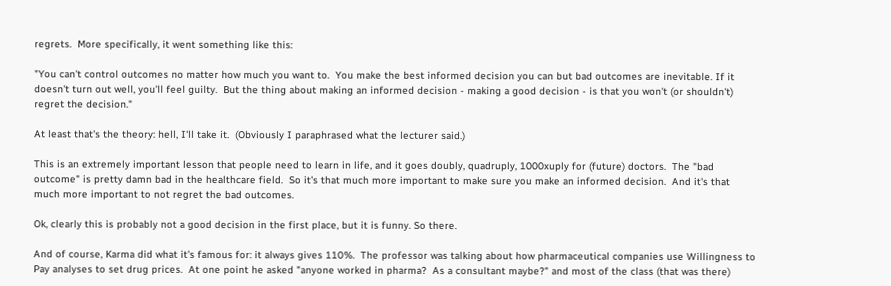regrets.  More specifically, it went something like this:

"You can't control outcomes no matter how much you want to.  You make the best informed decision you can but bad outcomes are inevitable. If it doesn't turn out well, you'll feel guilty.  But the thing about making an informed decision - making a good decision - is that you won't (or shouldn't) regret the decision."

At least that's the theory: hell, I'll take it.  (Obviously I paraphrased what the lecturer said.)

This is an extremely important lesson that people need to learn in life, and it goes doubly, quadruply, 1000xuply for (future) doctors.  The "bad outcome" is pretty damn bad in the healthcare field.  So it's that much more important to make sure you make an informed decision.  And it's that much more important to not regret the bad outcomes.

Ok, clearly this is probably not a good decision in the first place, but it is funny. So there.

And of course, Karma did what it's famous for: it always gives 110%.  The professor was talking about how pharmaceutical companies use Willingness to Pay analyses to set drug prices.  At one point he asked "anyone worked in pharma?  As a consultant maybe?" and most of the class (that was there)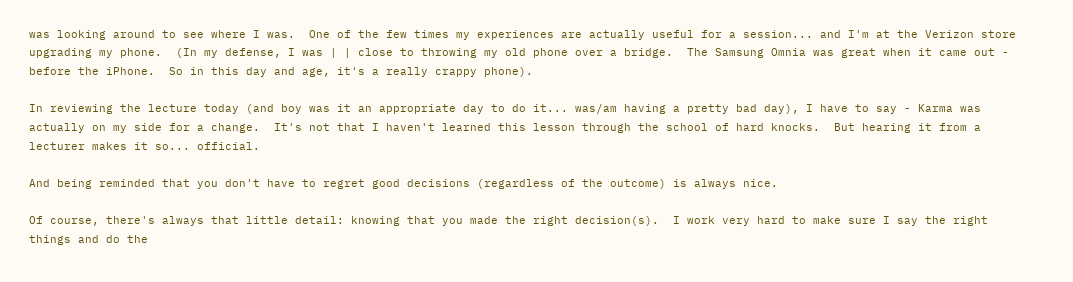was looking around to see where I was.  One of the few times my experiences are actually useful for a session... and I'm at the Verizon store upgrading my phone.  (In my defense, I was | | close to throwing my old phone over a bridge.  The Samsung Omnia was great when it came out - before the iPhone.  So in this day and age, it's a really crappy phone).

In reviewing the lecture today (and boy was it an appropriate day to do it... was/am having a pretty bad day), I have to say - Karma was actually on my side for a change.  It's not that I haven't learned this lesson through the school of hard knocks.  But hearing it from a lecturer makes it so... official.

And being reminded that you don't have to regret good decisions (regardless of the outcome) is always nice.

Of course, there's always that little detail: knowing that you made the right decision(s).  I work very hard to make sure I say the right things and do the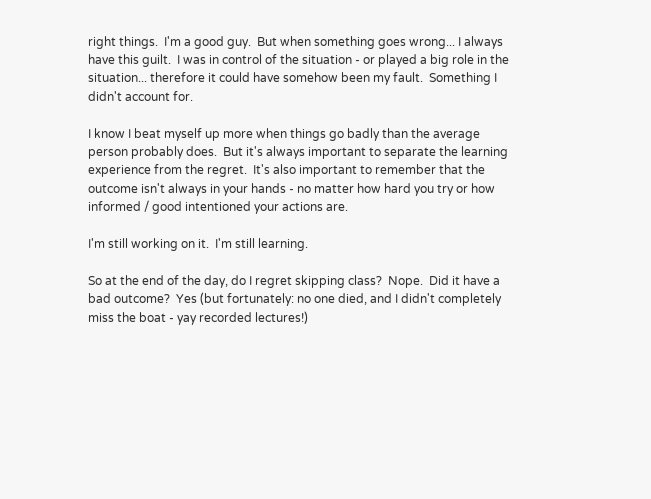right things.  I'm a good guy.  But when something goes wrong... I always have this guilt.  I was in control of the situation - or played a big role in the situation... therefore it could have somehow been my fault.  Something I didn't account for.

I know I beat myself up more when things go badly than the average person probably does.  But it's always important to separate the learning experience from the regret.  It's also important to remember that the outcome isn't always in your hands - no matter how hard you try or how informed / good intentioned your actions are.

I'm still working on it.  I'm still learning.

So at the end of the day, do I regret skipping class?  Nope.  Did it have a bad outcome?  Yes (but fortunately: no one died, and I didn't completely miss the boat - yay recorded lectures!)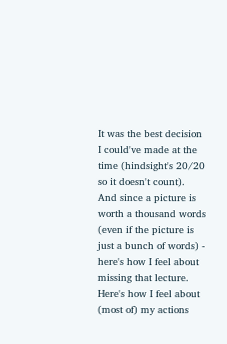It was the best decision I could've made at the time (hindsight's 20/20 so it doesn't count).  And since a picture is worth a thousand words (even if the picture is just a bunch of words) - here's how I feel about missing that lecture.  Here's how I feel about (most of) my actions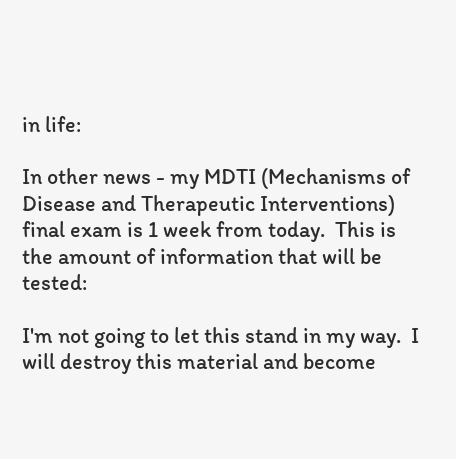in life:

In other news - my MDTI (Mechanisms of Disease and Therapeutic Interventions) final exam is 1 week from today.  This is the amount of information that will be tested:

I'm not going to let this stand in my way.  I will destroy this material and become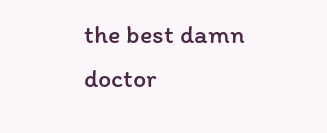the best damn doctor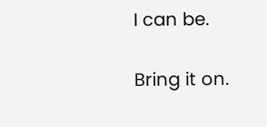I can be.

Bring it on.